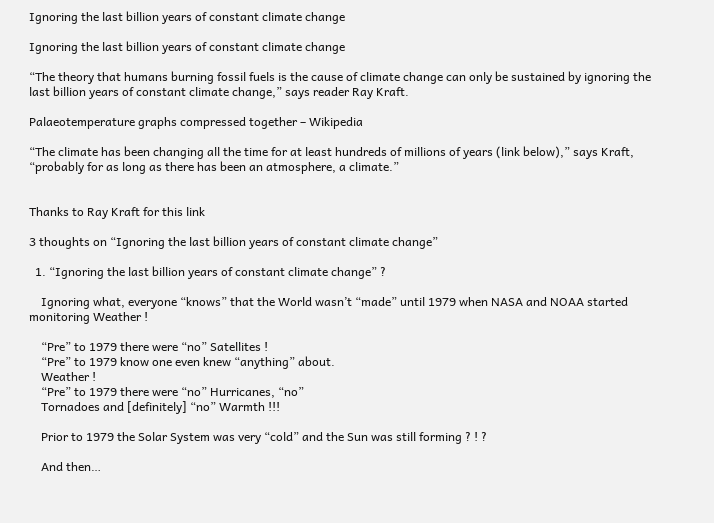Ignoring the last billion years of constant climate change

Ignoring the last billion years of constant climate change

“The theory that humans burning fossil fuels is the cause of climate change can only be sustained by ignoring the last billion years of constant climate change,” says reader Ray Kraft.

Palaeotemperature graphs compressed together – Wikipedia

“The climate has been changing all the time for at least hundreds of millions of years (link below),” says Kraft, “probably for as long as there has been an atmosphere, a climate.”


Thanks to Ray Kraft for this link

3 thoughts on “Ignoring the last billion years of constant climate change”

  1. “Ignoring the last billion years of constant climate change” ?

    Ignoring what, everyone “knows” that the World wasn’t “made” until 1979 when NASA and NOAA started monitoring Weather !

    “Pre” to 1979 there were “no” Satellites !
    “Pre” to 1979 know one even knew “anything” about.
    Weather !
    “Pre” to 1979 there were “no” Hurricanes, “no”
    Tornadoes and [definitely] “no” Warmth !!!

    Prior to 1979 the Solar System was very “cold” and the Sun was still forming ? ! ?

    And then…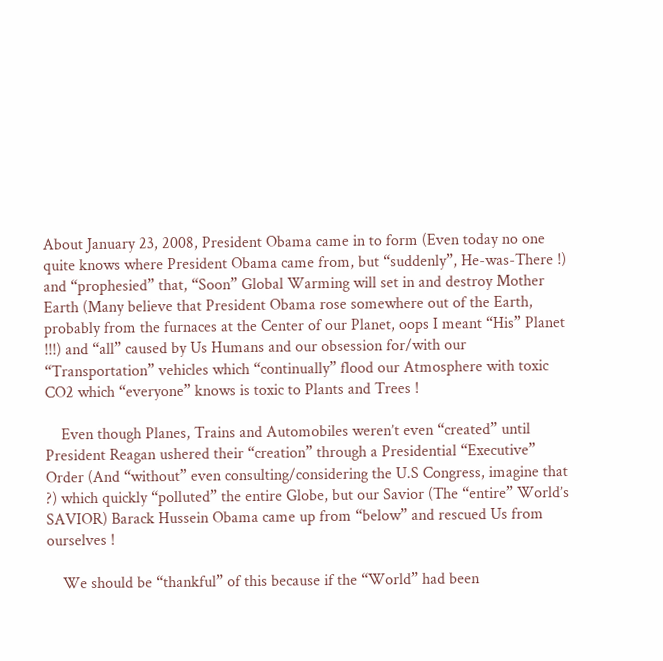About January 23, 2008, President Obama came in to form (Even today no one quite knows where President Obama came from, but “suddenly”, He-was-There !) and “prophesied” that, “Soon” Global Warming will set in and destroy Mother Earth (Many believe that President Obama rose somewhere out of the Earth, probably from the furnaces at the Center of our Planet, oops I meant “His” Planet !!!) and “all” caused by Us Humans and our obsession for/with our “Transportation” vehicles which “continually” flood our Atmosphere with toxic CO2 which “everyone” knows is toxic to Plants and Trees !

    Even though Planes, Trains and Automobiles weren’t even “created” until President Reagan ushered their “creation” through a Presidential “Executive” Order (And “without” even consulting/considering the U.S Congress, imagine that ?) which quickly “polluted” the entire Globe, but our Savior (The “entire” World’s SAVIOR) Barack Hussein Obama came up from “below” and rescued Us from ourselves !

    We should be “thankful” of this because if the “World” had been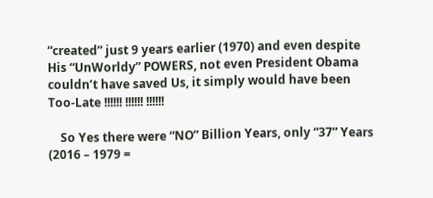“created” just 9 years earlier (1970) and even despite His “UnWorldy” POWERS, not even President Obama couldn’t have saved Us, it simply would have been Too-Late !!!!!! !!!!!! !!!!!!

    So Yes there were “NO” Billion Years, only “37” Years (2016 – 1979 =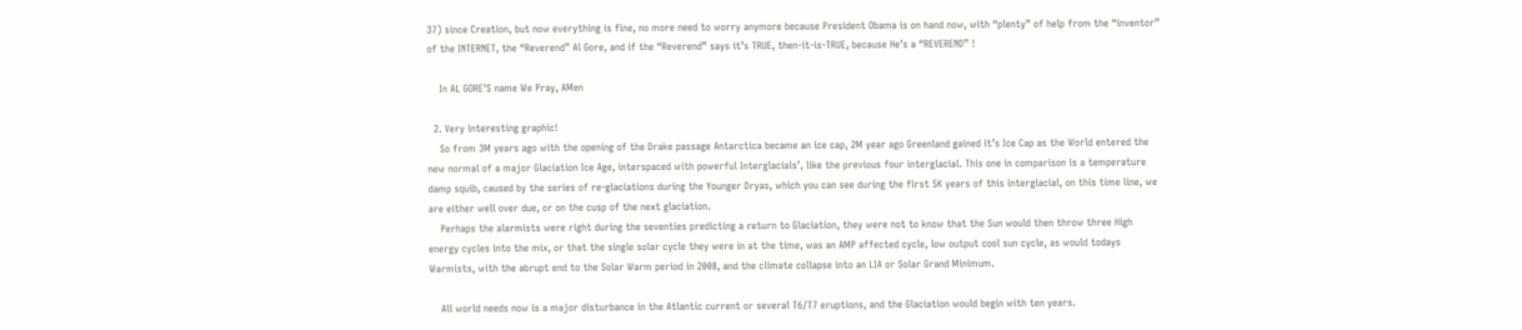37) since Creation, but now everything is fine, no more need to worry anymore because President Obama is on hand now, with “plenty” of help from the “inventor” of the INTERNET, the “Reverend” Al Gore, and if the “Reverend” says it’s TRUE, then-it-is-TRUE, because He’s a “REVEREND” !

    In AL GORE’S name We Pray, AMen

  2. Very interesting graphic!
    So from 3M years ago with the opening of the Drake passage Antarctica became an ice cap, 2M year ago Greenland gained it’s Ice Cap as the World entered the new normal of a major Glaciation Ice Age, interspaced with powerful Interglacials’, like the previous four interglacial. This one in comparison is a temperature damp squib, caused by the series of re-glaciations during the Younger Dryas, which you can see during the first 5K years of this interglacial, on this time line, we are either well over due, or on the cusp of the next glaciation.
    Perhaps the alarmists were right during the seventies predicting a return to Glaciation, they were not to know that the Sun would then throw three High energy cycles into the mix, or that the single solar cycle they were in at the time, was an AMP affected cycle, low output cool sun cycle, as would todays Warmists, with the abrupt end to the Solar Warm period in 2008, and the climate collapse into an LIA or Solar Grand Minimum.

    All world needs now is a major disturbance in the Atlantic current or several T6/T7 eruptions, and the Glaciation would begin with ten years.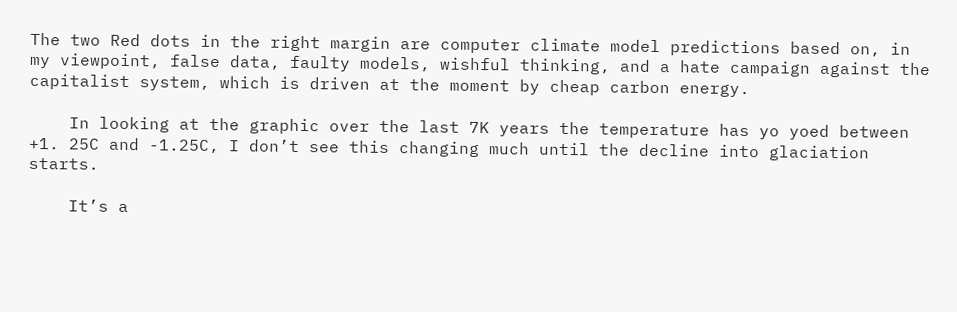The two Red dots in the right margin are computer climate model predictions based on, in my viewpoint, false data, faulty models, wishful thinking, and a hate campaign against the capitalist system, which is driven at the moment by cheap carbon energy.

    In looking at the graphic over the last 7K years the temperature has yo yoed between +1. 25C and -1.25C, I don’t see this changing much until the decline into glaciation starts.

    It’s a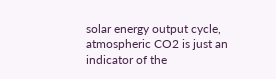solar energy output cycle, atmospheric CO2 is just an indicator of the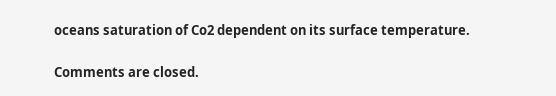oceans saturation of Co2 dependent on its surface temperature.

Comments are closed.